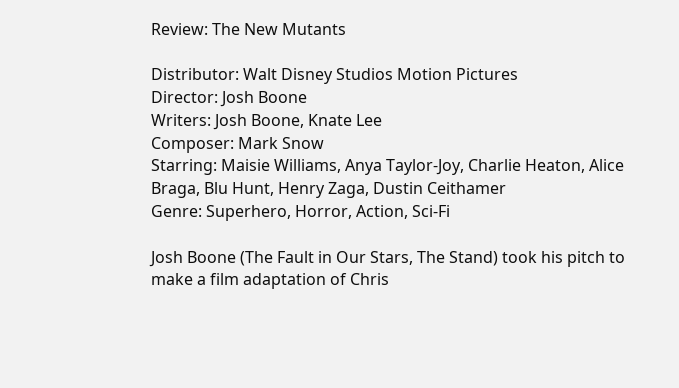Review: The New Mutants

Distributor: Walt Disney Studios Motion Pictures
Director: Josh Boone
Writers: Josh Boone, Knate Lee
Composer: Mark Snow
Starring: Maisie Williams, Anya Taylor-Joy, Charlie Heaton, Alice Braga, Blu Hunt, Henry Zaga, Dustin Ceithamer
Genre: Superhero, Horror, Action, Sci-Fi

Josh Boone (The Fault in Our Stars, The Stand) took his pitch to make a film adaptation of Chris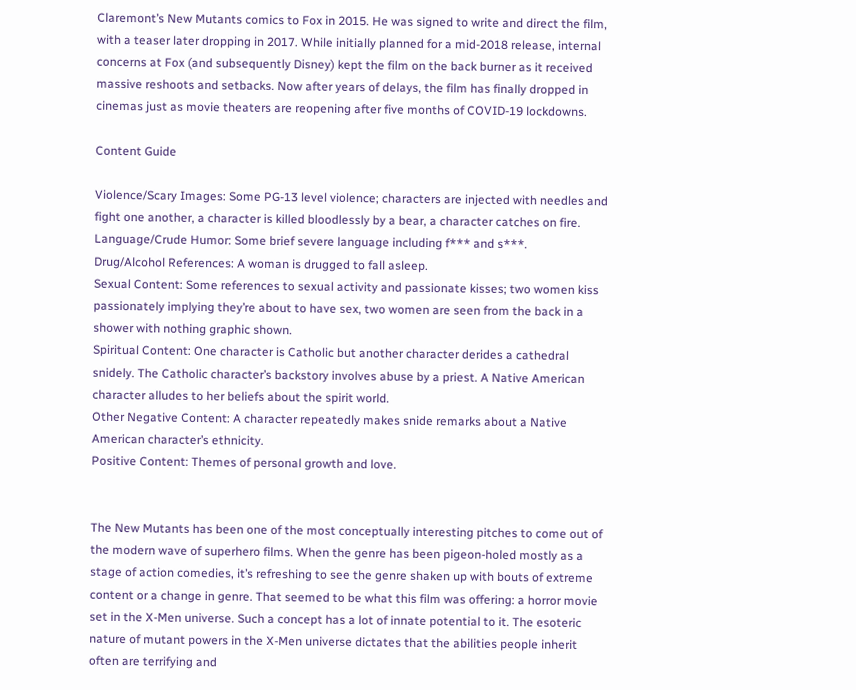Claremont’s New Mutants comics to Fox in 2015. He was signed to write and direct the film, with a teaser later dropping in 2017. While initially planned for a mid-2018 release, internal concerns at Fox (and subsequently Disney) kept the film on the back burner as it received massive reshoots and setbacks. Now after years of delays, the film has finally dropped in cinemas just as movie theaters are reopening after five months of COVID-19 lockdowns.

Content Guide

Violence/Scary Images: Some PG-13 level violence; characters are injected with needles and fight one another, a character is killed bloodlessly by a bear, a character catches on fire.
Language/Crude Humor: Some brief severe language including f*** and s***.
Drug/Alcohol References: A woman is drugged to fall asleep.
Sexual Content: Some references to sexual activity and passionate kisses; two women kiss passionately implying they’re about to have sex, two women are seen from the back in a shower with nothing graphic shown.
Spiritual Content: One character is Catholic but another character derides a cathedral snidely. The Catholic character’s backstory involves abuse by a priest. A Native American character alludes to her beliefs about the spirit world.
Other Negative Content: A character repeatedly makes snide remarks about a Native American character’s ethnicity.
Positive Content: Themes of personal growth and love.


The New Mutants has been one of the most conceptually interesting pitches to come out of the modern wave of superhero films. When the genre has been pigeon-holed mostly as a stage of action comedies, it’s refreshing to see the genre shaken up with bouts of extreme content or a change in genre. That seemed to be what this film was offering: a horror movie set in the X-Men universe. Such a concept has a lot of innate potential to it. The esoteric nature of mutant powers in the X-Men universe dictates that the abilities people inherit often are terrifying and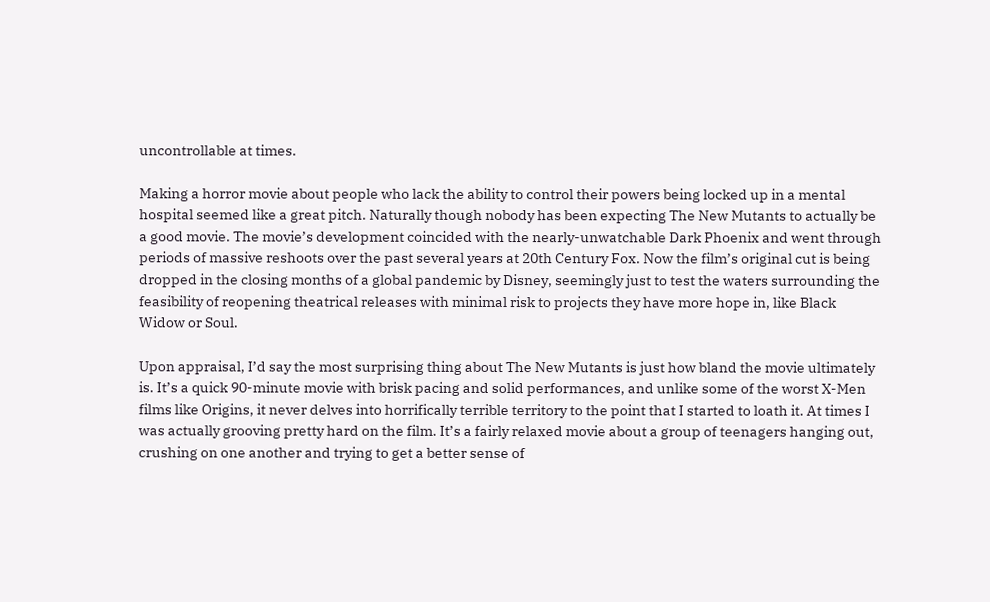uncontrollable at times.

Making a horror movie about people who lack the ability to control their powers being locked up in a mental hospital seemed like a great pitch. Naturally though nobody has been expecting The New Mutants to actually be a good movie. The movie’s development coincided with the nearly-unwatchable Dark Phoenix and went through periods of massive reshoots over the past several years at 20th Century Fox. Now the film’s original cut is being dropped in the closing months of a global pandemic by Disney, seemingly just to test the waters surrounding the feasibility of reopening theatrical releases with minimal risk to projects they have more hope in, like Black Widow or Soul.

Upon appraisal, I’d say the most surprising thing about The New Mutants is just how bland the movie ultimately is. It’s a quick 90-minute movie with brisk pacing and solid performances, and unlike some of the worst X-Men films like Origins, it never delves into horrifically terrible territory to the point that I started to loath it. At times I was actually grooving pretty hard on the film. It’s a fairly relaxed movie about a group of teenagers hanging out, crushing on one another and trying to get a better sense of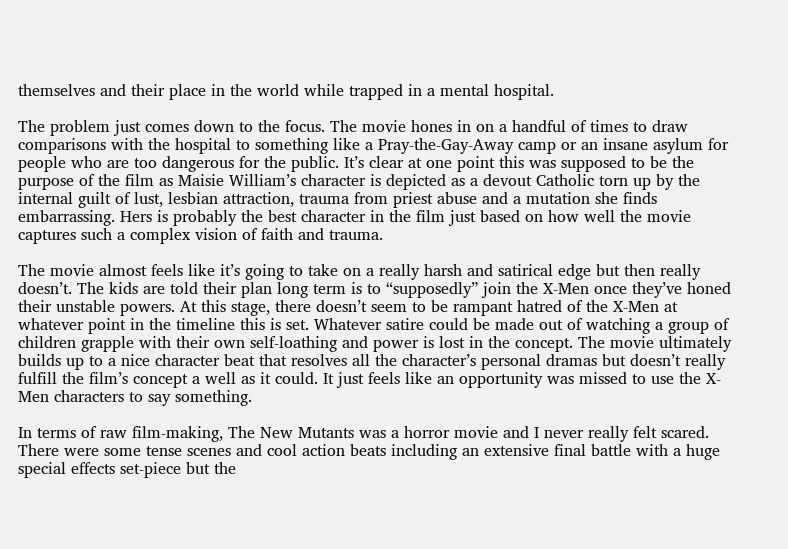themselves and their place in the world while trapped in a mental hospital.

The problem just comes down to the focus. The movie hones in on a handful of times to draw comparisons with the hospital to something like a Pray-the-Gay-Away camp or an insane asylum for people who are too dangerous for the public. It’s clear at one point this was supposed to be the purpose of the film as Maisie William’s character is depicted as a devout Catholic torn up by the internal guilt of lust, lesbian attraction, trauma from priest abuse and a mutation she finds embarrassing. Hers is probably the best character in the film just based on how well the movie captures such a complex vision of faith and trauma.

The movie almost feels like it’s going to take on a really harsh and satirical edge but then really doesn’t. The kids are told their plan long term is to “supposedly” join the X-Men once they’ve honed their unstable powers. At this stage, there doesn’t seem to be rampant hatred of the X-Men at whatever point in the timeline this is set. Whatever satire could be made out of watching a group of children grapple with their own self-loathing and power is lost in the concept. The movie ultimately builds up to a nice character beat that resolves all the character’s personal dramas but doesn’t really fulfill the film’s concept a well as it could. It just feels like an opportunity was missed to use the X-Men characters to say something.

In terms of raw film-making, The New Mutants was a horror movie and I never really felt scared. There were some tense scenes and cool action beats including an extensive final battle with a huge special effects set-piece but the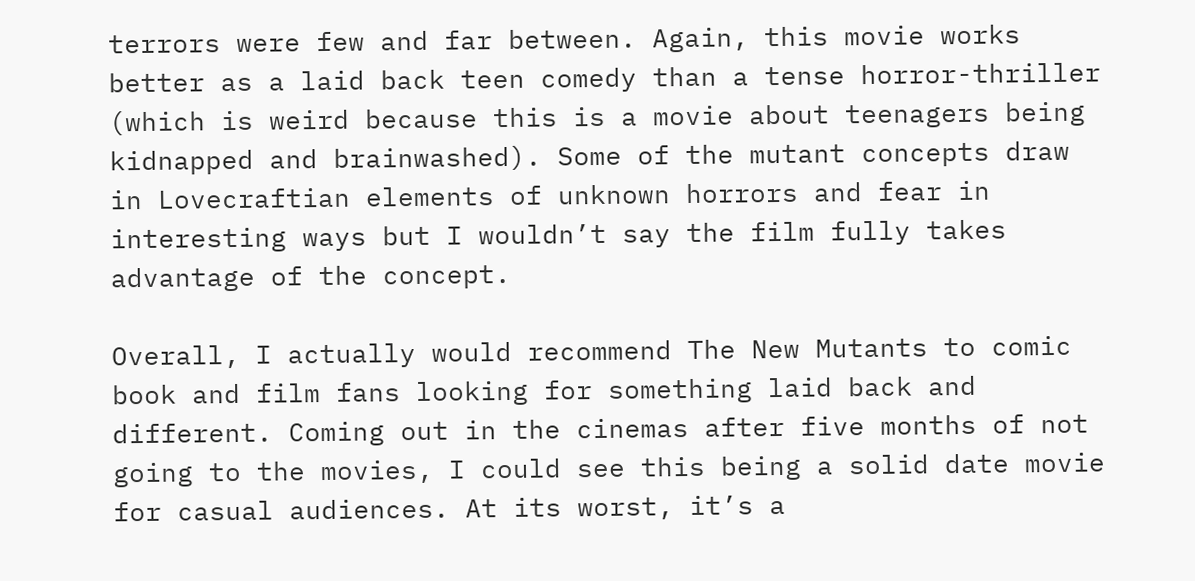terrors were few and far between. Again, this movie works better as a laid back teen comedy than a tense horror-thriller (which is weird because this is a movie about teenagers being kidnapped and brainwashed). Some of the mutant concepts draw in Lovecraftian elements of unknown horrors and fear in interesting ways but I wouldn’t say the film fully takes advantage of the concept.

Overall, I actually would recommend The New Mutants to comic book and film fans looking for something laid back and different. Coming out in the cinemas after five months of not going to the movies, I could see this being a solid date movie for casual audiences. At its worst, it’s a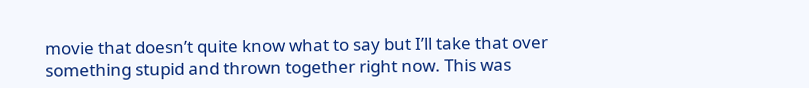movie that doesn’t quite know what to say but I’ll take that over something stupid and thrown together right now. This was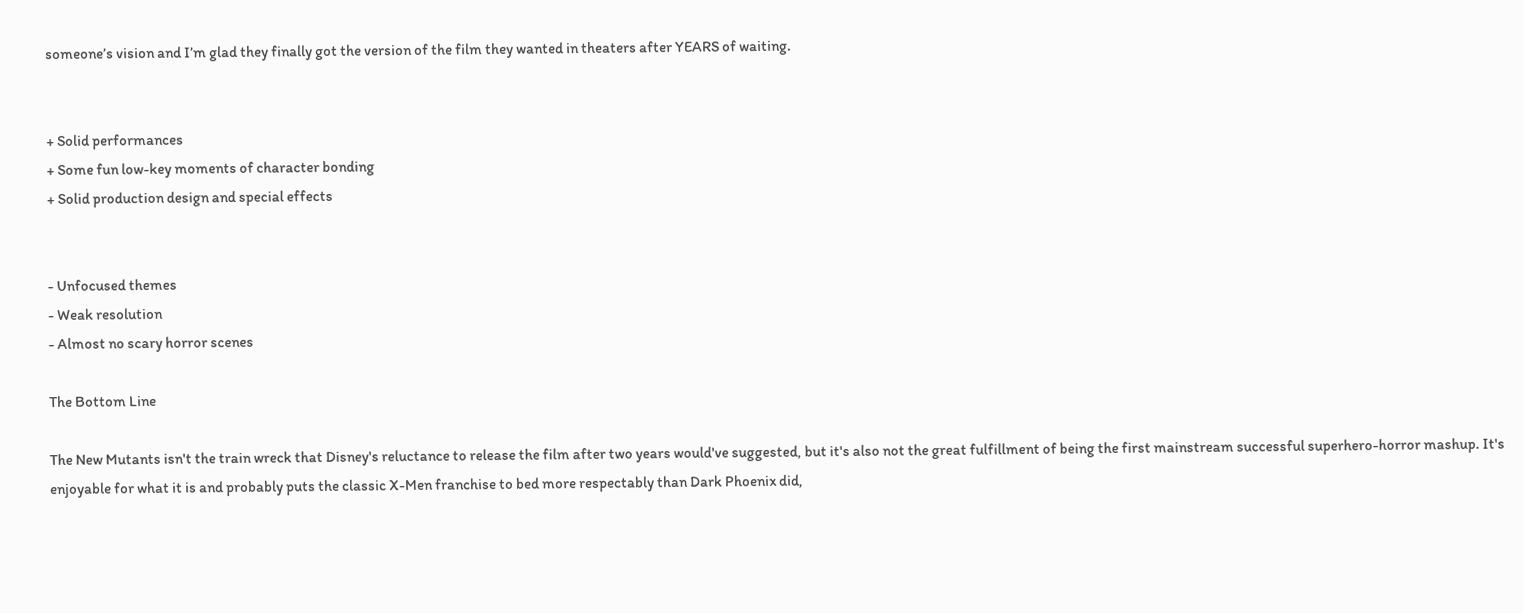someone’s vision and I’m glad they finally got the version of the film they wanted in theaters after YEARS of waiting.


+ Solid performances
+ Some fun low-key moments of character bonding
+ Solid production design and special effects


- Unfocused themes
- Weak resolution
- Almost no scary horror scenes

The Bottom Line

The New Mutants isn't the train wreck that Disney's reluctance to release the film after two years would've suggested, but it's also not the great fulfillment of being the first mainstream successful superhero-horror mashup. It's enjoyable for what it is and probably puts the classic X-Men franchise to bed more respectably than Dark Phoenix did,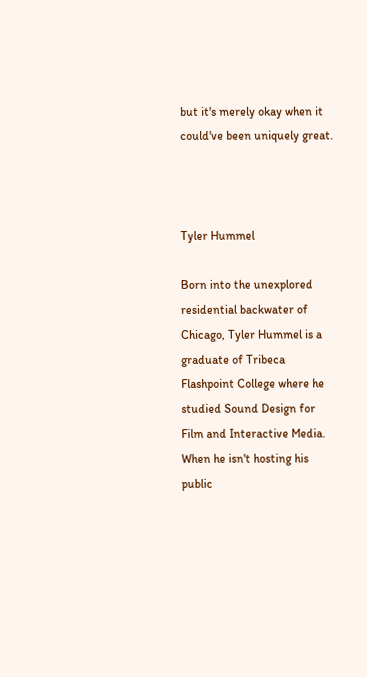but it's merely okay when it could've been uniquely great.



Tyler Hummel

Born into the unexplored residential backwater of Chicago, Tyler Hummel is a graduate of Tribeca Flashpoint College where he studied Sound Design for Film and Interactive Media. When he isn't hosting his public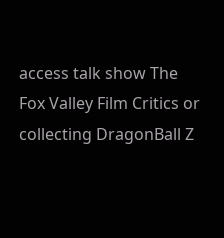access talk show The Fox Valley Film Critics or collecting DragonBall Z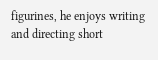figurines, he enjoys writing and directing short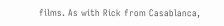films. As with Rick from Casablanca,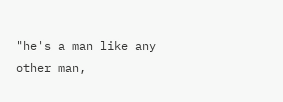"he's a man like any other man,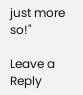just more so!"

Leave a Reply